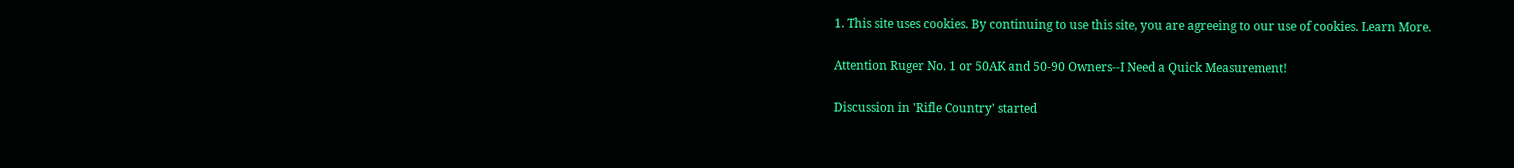1. This site uses cookies. By continuing to use this site, you are agreeing to our use of cookies. Learn More.

Attention Ruger No. 1 or 50AK and 50-90 Owners--I Need a Quick Measurement!

Discussion in 'Rifle Country' started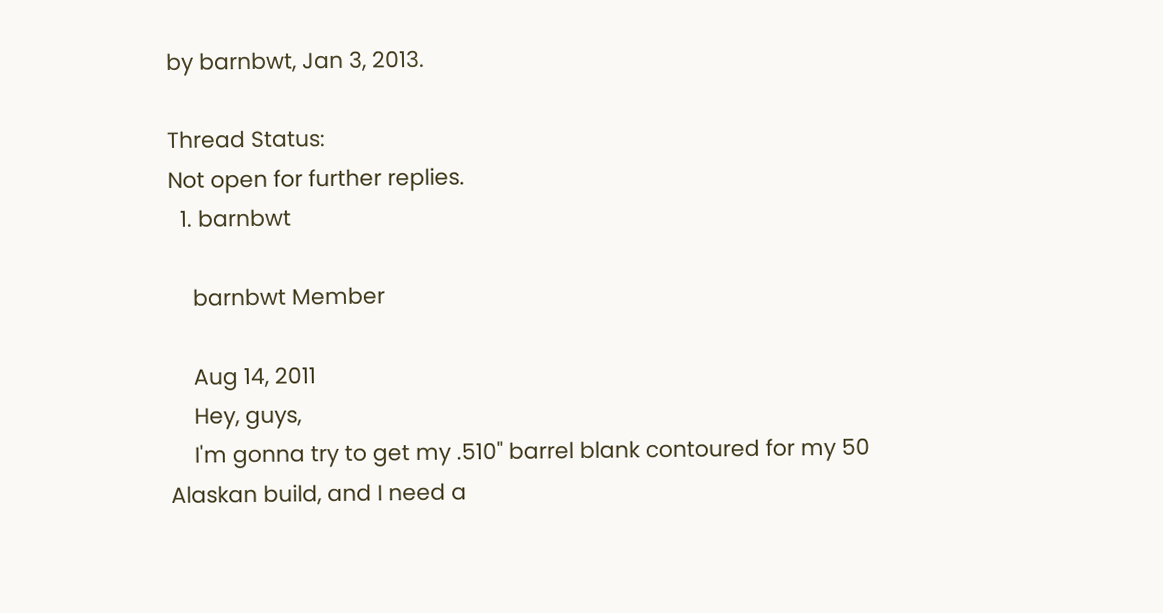by barnbwt, Jan 3, 2013.

Thread Status:
Not open for further replies.
  1. barnbwt

    barnbwt Member

    Aug 14, 2011
    Hey, guys,
    I'm gonna try to get my .510" barrel blank contoured for my 50 Alaskan build, and I need a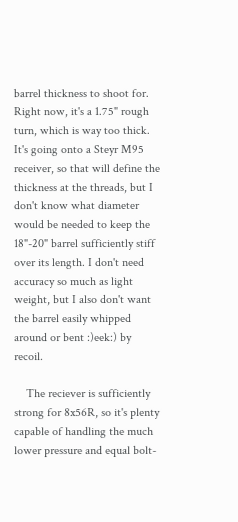barrel thickness to shoot for. Right now, it's a 1.75" rough turn, which is way too thick. It's going onto a Steyr M95 receiver, so that will define the thickness at the threads, but I don't know what diameter would be needed to keep the 18"-20" barrel sufficiently stiff over its length. I don't need accuracy so much as light weight, but I also don't want the barrel easily whipped around or bent :)eek:) by recoil.

    The reciever is sufficiently strong for 8x56R, so it's plenty capable of handling the much lower pressure and equal bolt-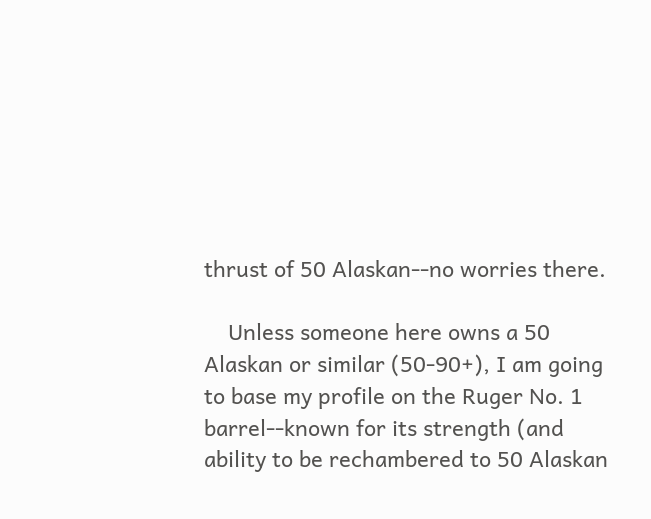thrust of 50 Alaskan--no worries there.

    Unless someone here owns a 50 Alaskan or similar (50-90+), I am going to base my profile on the Ruger No. 1 barrel--known for its strength (and ability to be rechambered to 50 Alaskan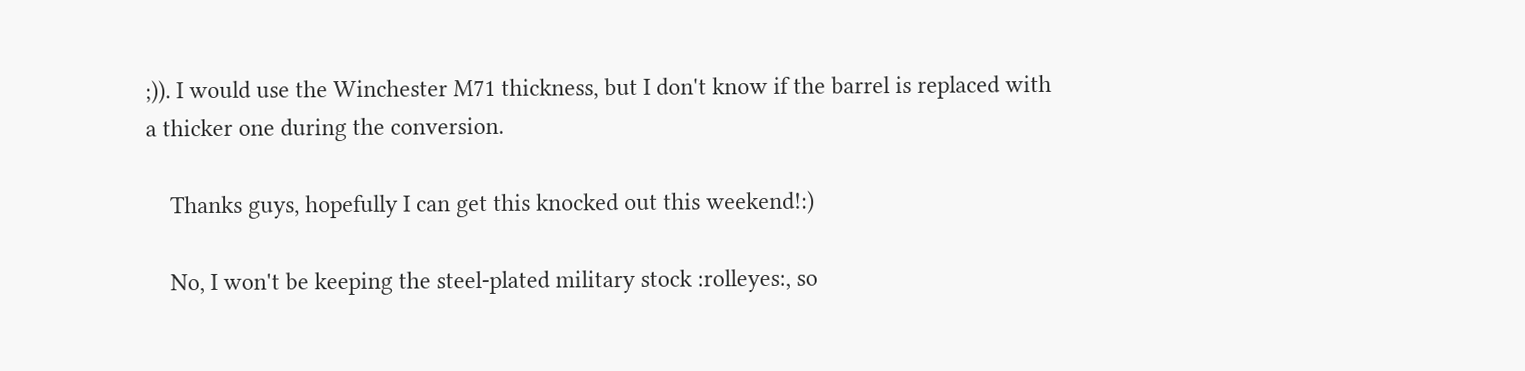;)). I would use the Winchester M71 thickness, but I don't know if the barrel is replaced with a thicker one during the conversion.

    Thanks guys, hopefully I can get this knocked out this weekend!:)

    No, I won't be keeping the steel-plated military stock :rolleyes:, so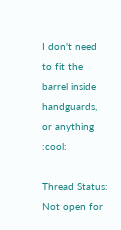I don't need to fit the barrel inside handguards, or anything :cool:

Thread Status:
Not open for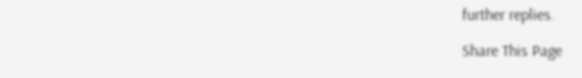further replies.

Share This Page